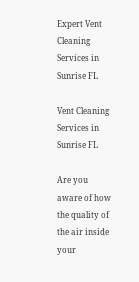Expert Vent Cleaning Services in Sunrise FL

Vent Cleaning Services in Sunrise FL

Are you aware of how the quality of the air inside your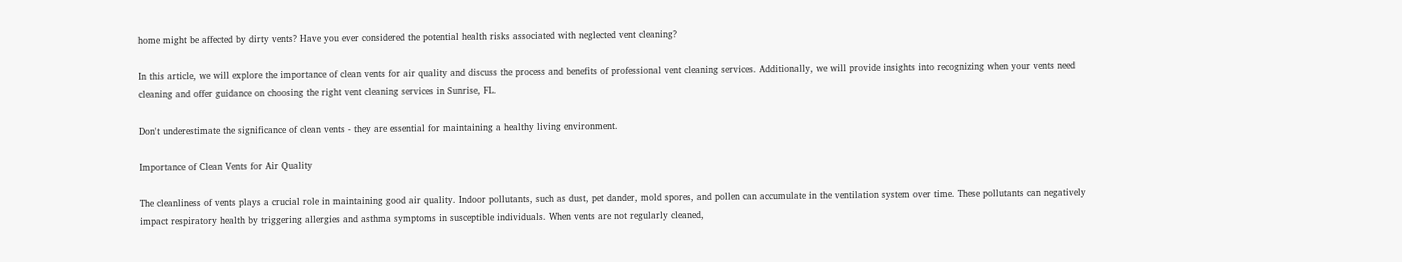home might be affected by dirty vents? Have you ever considered the potential health risks associated with neglected vent cleaning?

In this article, we will explore the importance of clean vents for air quality and discuss the process and benefits of professional vent cleaning services. Additionally, we will provide insights into recognizing when your vents need cleaning and offer guidance on choosing the right vent cleaning services in Sunrise, FL.

Don't underestimate the significance of clean vents - they are essential for maintaining a healthy living environment.

Importance of Clean Vents for Air Quality

The cleanliness of vents plays a crucial role in maintaining good air quality. Indoor pollutants, such as dust, pet dander, mold spores, and pollen can accumulate in the ventilation system over time. These pollutants can negatively impact respiratory health by triggering allergies and asthma symptoms in susceptible individuals. When vents are not regularly cleaned,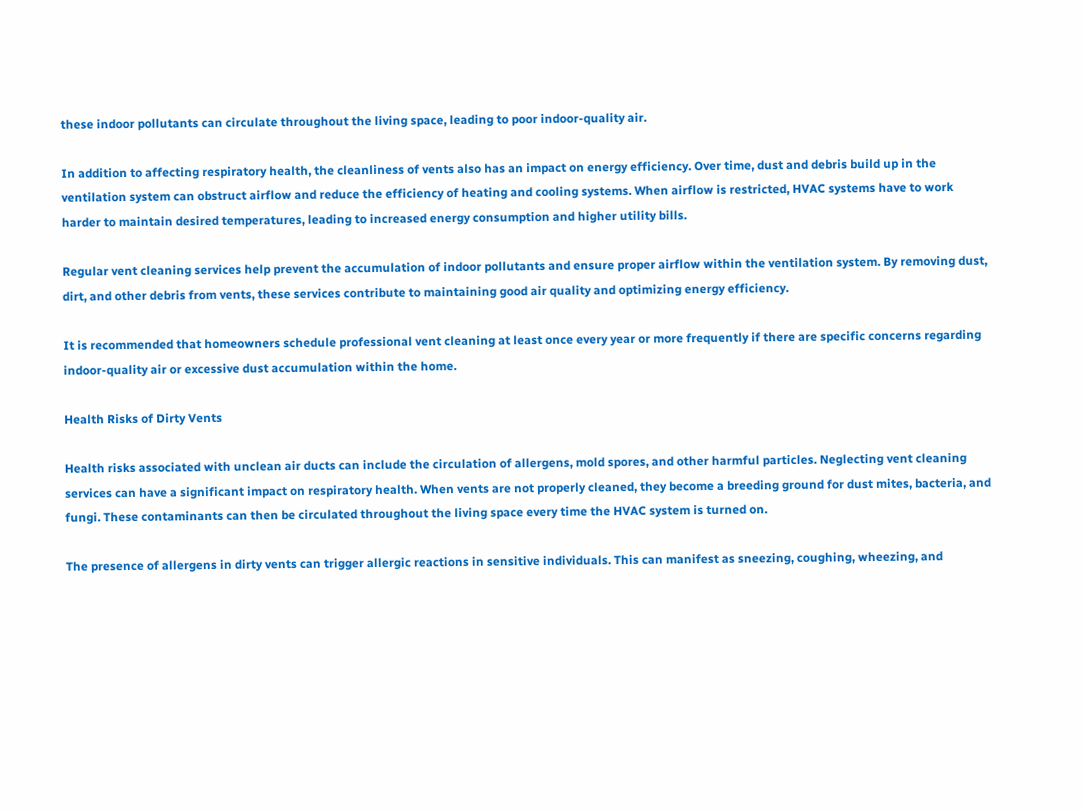these indoor pollutants can circulate throughout the living space, leading to poor indoor-quality air.

In addition to affecting respiratory health, the cleanliness of vents also has an impact on energy efficiency. Over time, dust and debris build up in the ventilation system can obstruct airflow and reduce the efficiency of heating and cooling systems. When airflow is restricted, HVAC systems have to work harder to maintain desired temperatures, leading to increased energy consumption and higher utility bills.

Regular vent cleaning services help prevent the accumulation of indoor pollutants and ensure proper airflow within the ventilation system. By removing dust, dirt, and other debris from vents, these services contribute to maintaining good air quality and optimizing energy efficiency.

It is recommended that homeowners schedule professional vent cleaning at least once every year or more frequently if there are specific concerns regarding indoor-quality air or excessive dust accumulation within the home.

Health Risks of Dirty Vents

Health risks associated with unclean air ducts can include the circulation of allergens, mold spores, and other harmful particles. Neglecting vent cleaning services can have a significant impact on respiratory health. When vents are not properly cleaned, they become a breeding ground for dust mites, bacteria, and fungi. These contaminants can then be circulated throughout the living space every time the HVAC system is turned on.

The presence of allergens in dirty vents can trigger allergic reactions in sensitive individuals. This can manifest as sneezing, coughing, wheezing, and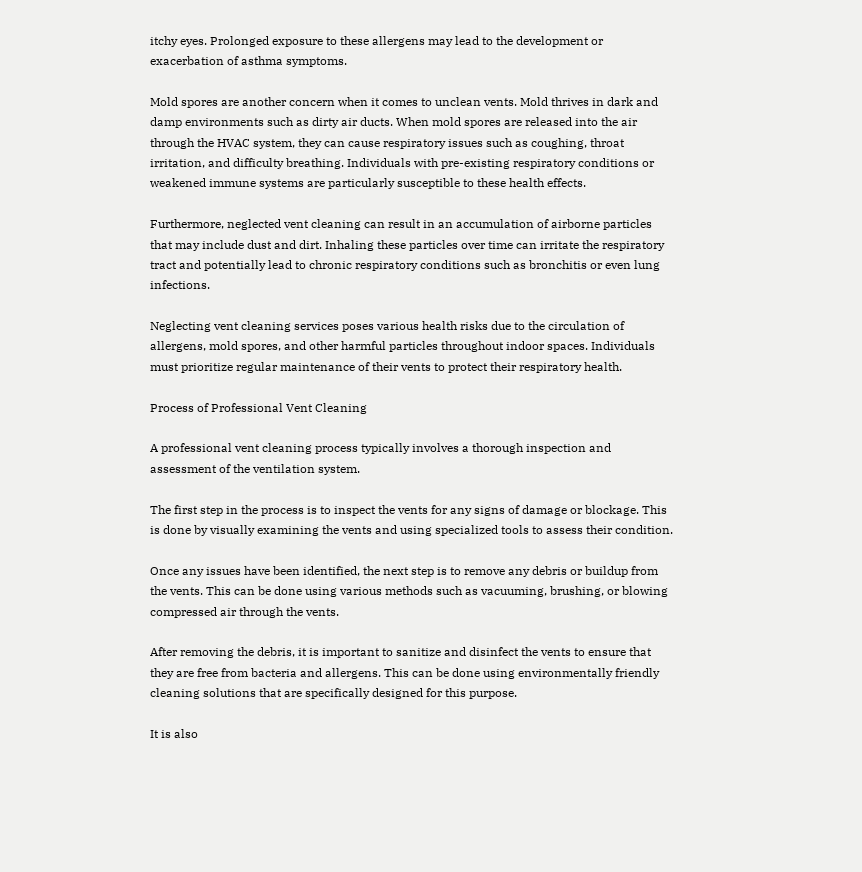itchy eyes. Prolonged exposure to these allergens may lead to the development or exacerbation of asthma symptoms.

Mold spores are another concern when it comes to unclean vents. Mold thrives in dark and damp environments such as dirty air ducts. When mold spores are released into the air through the HVAC system, they can cause respiratory issues such as coughing, throat irritation, and difficulty breathing. Individuals with pre-existing respiratory conditions or weakened immune systems are particularly susceptible to these health effects.

Furthermore, neglected vent cleaning can result in an accumulation of airborne particles that may include dust and dirt. Inhaling these particles over time can irritate the respiratory tract and potentially lead to chronic respiratory conditions such as bronchitis or even lung infections.

Neglecting vent cleaning services poses various health risks due to the circulation of allergens, mold spores, and other harmful particles throughout indoor spaces. Individuals must prioritize regular maintenance of their vents to protect their respiratory health.

Process of Professional Vent Cleaning

A professional vent cleaning process typically involves a thorough inspection and assessment of the ventilation system.

The first step in the process is to inspect the vents for any signs of damage or blockage. This is done by visually examining the vents and using specialized tools to assess their condition.

Once any issues have been identified, the next step is to remove any debris or buildup from the vents. This can be done using various methods such as vacuuming, brushing, or blowing compressed air through the vents.

After removing the debris, it is important to sanitize and disinfect the vents to ensure that they are free from bacteria and allergens. This can be done using environmentally friendly cleaning solutions that are specifically designed for this purpose.

It is also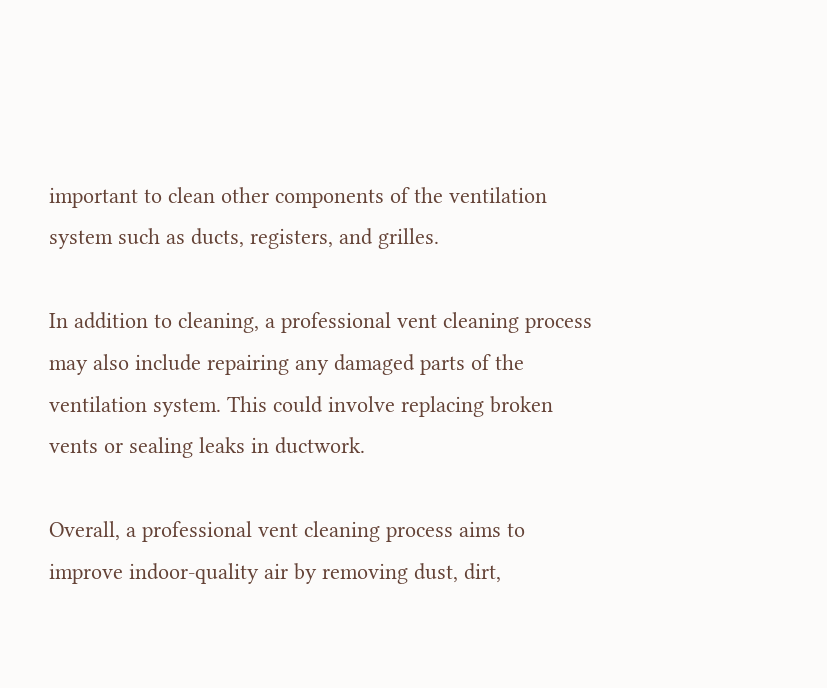important to clean other components of the ventilation system such as ducts, registers, and grilles.

In addition to cleaning, a professional vent cleaning process may also include repairing any damaged parts of the ventilation system. This could involve replacing broken vents or sealing leaks in ductwork.

Overall, a professional vent cleaning process aims to improve indoor-quality air by removing dust, dirt,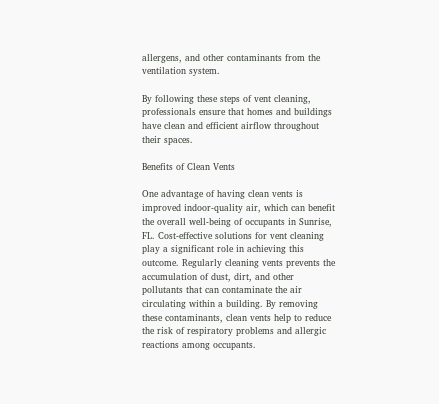allergens, and other contaminants from the ventilation system.

By following these steps of vent cleaning, professionals ensure that homes and buildings have clean and efficient airflow throughout their spaces.

Benefits of Clean Vents

One advantage of having clean vents is improved indoor-quality air, which can benefit the overall well-being of occupants in Sunrise, FL. Cost-effective solutions for vent cleaning play a significant role in achieving this outcome. Regularly cleaning vents prevents the accumulation of dust, dirt, and other pollutants that can contaminate the air circulating within a building. By removing these contaminants, clean vents help to reduce the risk of respiratory problems and allergic reactions among occupants.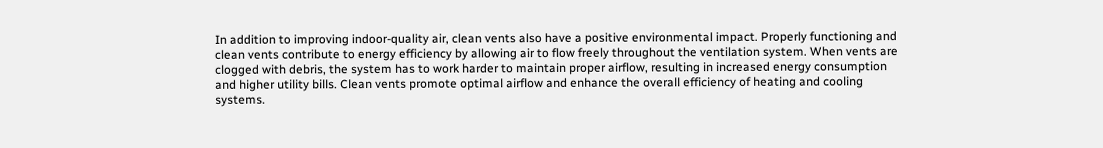In addition to improving indoor-quality air, clean vents also have a positive environmental impact. Properly functioning and clean vents contribute to energy efficiency by allowing air to flow freely throughout the ventilation system. When vents are clogged with debris, the system has to work harder to maintain proper airflow, resulting in increased energy consumption and higher utility bills. Clean vents promote optimal airflow and enhance the overall efficiency of heating and cooling systems.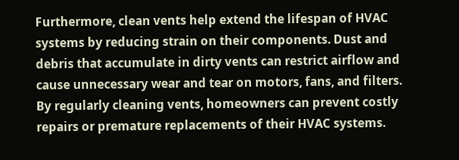Furthermore, clean vents help extend the lifespan of HVAC systems by reducing strain on their components. Dust and debris that accumulate in dirty vents can restrict airflow and cause unnecessary wear and tear on motors, fans, and filters. By regularly cleaning vents, homeowners can prevent costly repairs or premature replacements of their HVAC systems.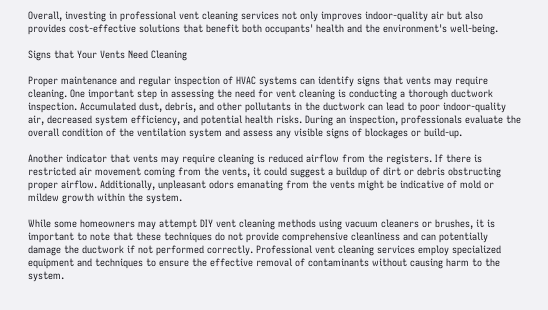Overall, investing in professional vent cleaning services not only improves indoor-quality air but also provides cost-effective solutions that benefit both occupants' health and the environment's well-being.

Signs that Your Vents Need Cleaning

Proper maintenance and regular inspection of HVAC systems can identify signs that vents may require cleaning. One important step in assessing the need for vent cleaning is conducting a thorough ductwork inspection. Accumulated dust, debris, and other pollutants in the ductwork can lead to poor indoor-quality air, decreased system efficiency, and potential health risks. During an inspection, professionals evaluate the overall condition of the ventilation system and assess any visible signs of blockages or build-up.

Another indicator that vents may require cleaning is reduced airflow from the registers. If there is restricted air movement coming from the vents, it could suggest a buildup of dirt or debris obstructing proper airflow. Additionally, unpleasant odors emanating from the vents might be indicative of mold or mildew growth within the system.

While some homeowners may attempt DIY vent cleaning methods using vacuum cleaners or brushes, it is important to note that these techniques do not provide comprehensive cleanliness and can potentially damage the ductwork if not performed correctly. Professional vent cleaning services employ specialized equipment and techniques to ensure the effective removal of contaminants without causing harm to the system.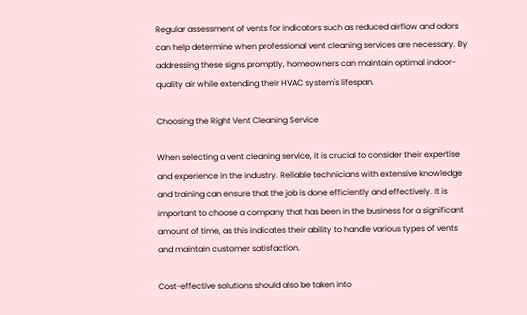Regular assessment of vents for indicators such as reduced airflow and odors can help determine when professional vent cleaning services are necessary. By addressing these signs promptly, homeowners can maintain optimal indoor-quality air while extending their HVAC system's lifespan.

Choosing the Right Vent Cleaning Service

When selecting a vent cleaning service, it is crucial to consider their expertise and experience in the industry. Reliable technicians with extensive knowledge and training can ensure that the job is done efficiently and effectively. It is important to choose a company that has been in the business for a significant amount of time, as this indicates their ability to handle various types of vents and maintain customer satisfaction.

Cost-effective solutions should also be taken into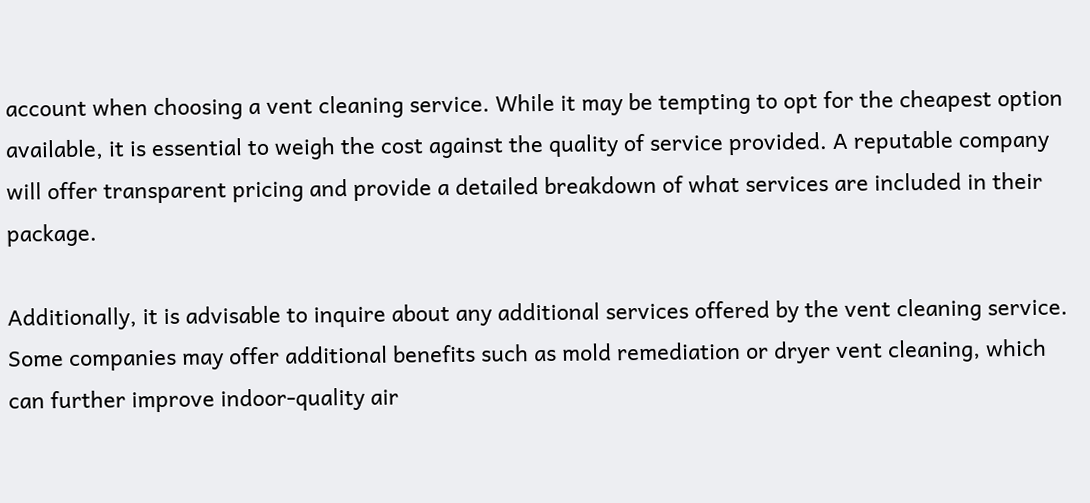account when choosing a vent cleaning service. While it may be tempting to opt for the cheapest option available, it is essential to weigh the cost against the quality of service provided. A reputable company will offer transparent pricing and provide a detailed breakdown of what services are included in their package.

Additionally, it is advisable to inquire about any additional services offered by the vent cleaning service. Some companies may offer additional benefits such as mold remediation or dryer vent cleaning, which can further improve indoor-quality air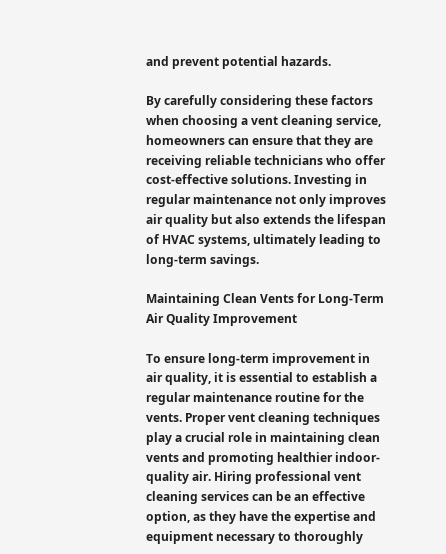and prevent potential hazards.

By carefully considering these factors when choosing a vent cleaning service, homeowners can ensure that they are receiving reliable technicians who offer cost-effective solutions. Investing in regular maintenance not only improves air quality but also extends the lifespan of HVAC systems, ultimately leading to long-term savings.

Maintaining Clean Vents for Long-Term Air Quality Improvement

To ensure long-term improvement in air quality, it is essential to establish a regular maintenance routine for the vents. Proper vent cleaning techniques play a crucial role in maintaining clean vents and promoting healthier indoor-quality air. Hiring professional vent cleaning services can be an effective option, as they have the expertise and equipment necessary to thoroughly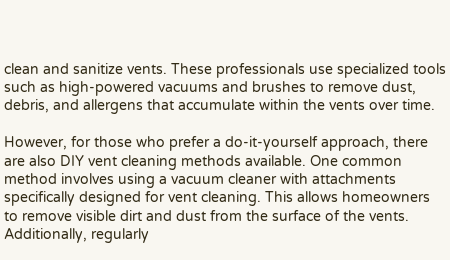clean and sanitize vents. These professionals use specialized tools such as high-powered vacuums and brushes to remove dust, debris, and allergens that accumulate within the vents over time.

However, for those who prefer a do-it-yourself approach, there are also DIY vent cleaning methods available. One common method involves using a vacuum cleaner with attachments specifically designed for vent cleaning. This allows homeowners to remove visible dirt and dust from the surface of the vents. Additionally, regularly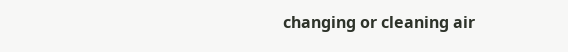changing or cleaning air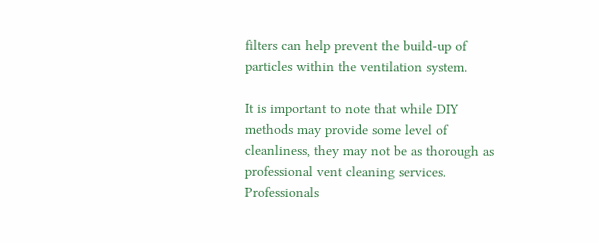filters can help prevent the build-up of particles within the ventilation system.

It is important to note that while DIY methods may provide some level of cleanliness, they may not be as thorough as professional vent cleaning services. Professionals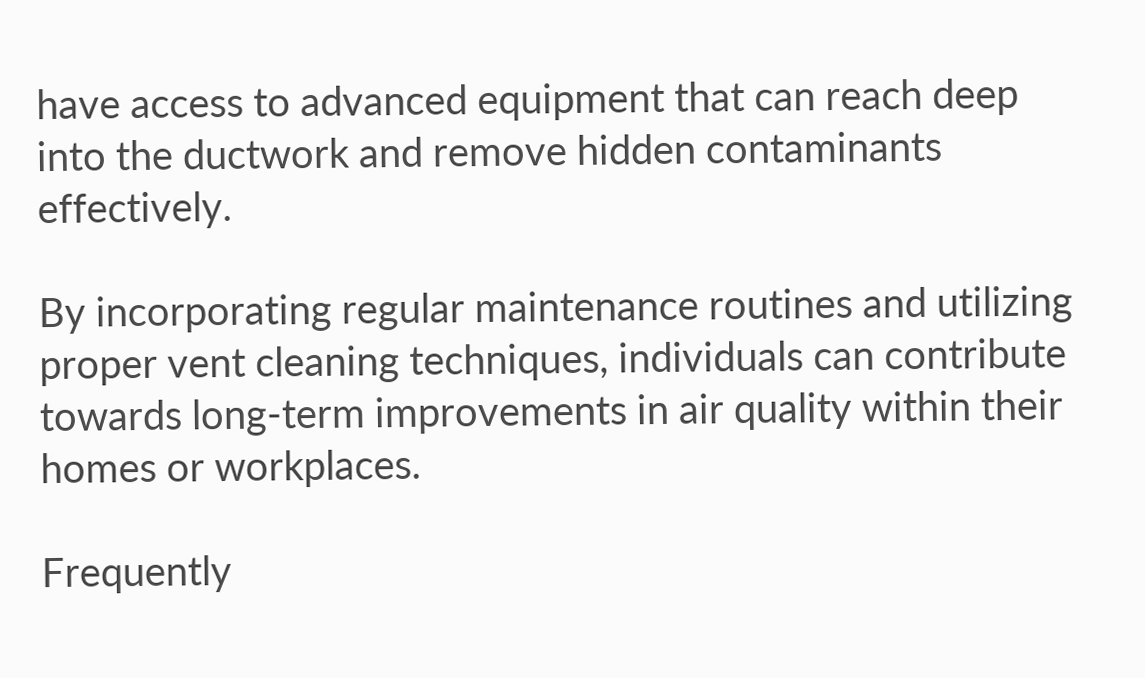have access to advanced equipment that can reach deep into the ductwork and remove hidden contaminants effectively.

By incorporating regular maintenance routines and utilizing proper vent cleaning techniques, individuals can contribute towards long-term improvements in air quality within their homes or workplaces.

Frequently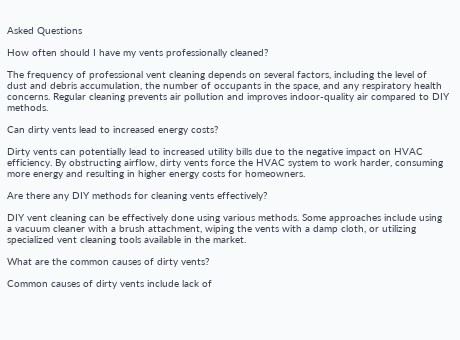Asked Questions

How often should I have my vents professionally cleaned?

The frequency of professional vent cleaning depends on several factors, including the level of dust and debris accumulation, the number of occupants in the space, and any respiratory health concerns. Regular cleaning prevents air pollution and improves indoor-quality air compared to DIY methods.

Can dirty vents lead to increased energy costs?

Dirty vents can potentially lead to increased utility bills due to the negative impact on HVAC efficiency. By obstructing airflow, dirty vents force the HVAC system to work harder, consuming more energy and resulting in higher energy costs for homeowners.

Are there any DIY methods for cleaning vents effectively?

DIY vent cleaning can be effectively done using various methods. Some approaches include using a vacuum cleaner with a brush attachment, wiping the vents with a damp cloth, or utilizing specialized vent cleaning tools available in the market.

What are the common causes of dirty vents?

Common causes of dirty vents include lack of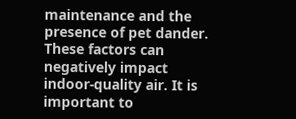maintenance and the presence of pet dander. These factors can negatively impact indoor-quality air. It is important to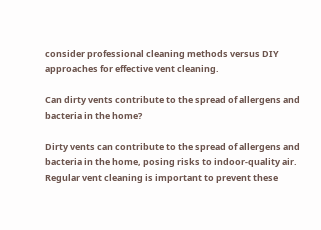consider professional cleaning methods versus DIY approaches for effective vent cleaning.

Can dirty vents contribute to the spread of allergens and bacteria in the home?

Dirty vents can contribute to the spread of allergens and bacteria in the home, posing risks to indoor-quality air. Regular vent cleaning is important to prevent these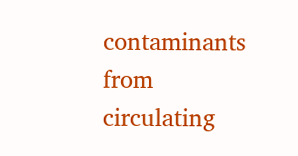contaminants from circulating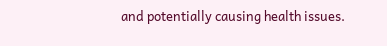and potentially causing health issues.